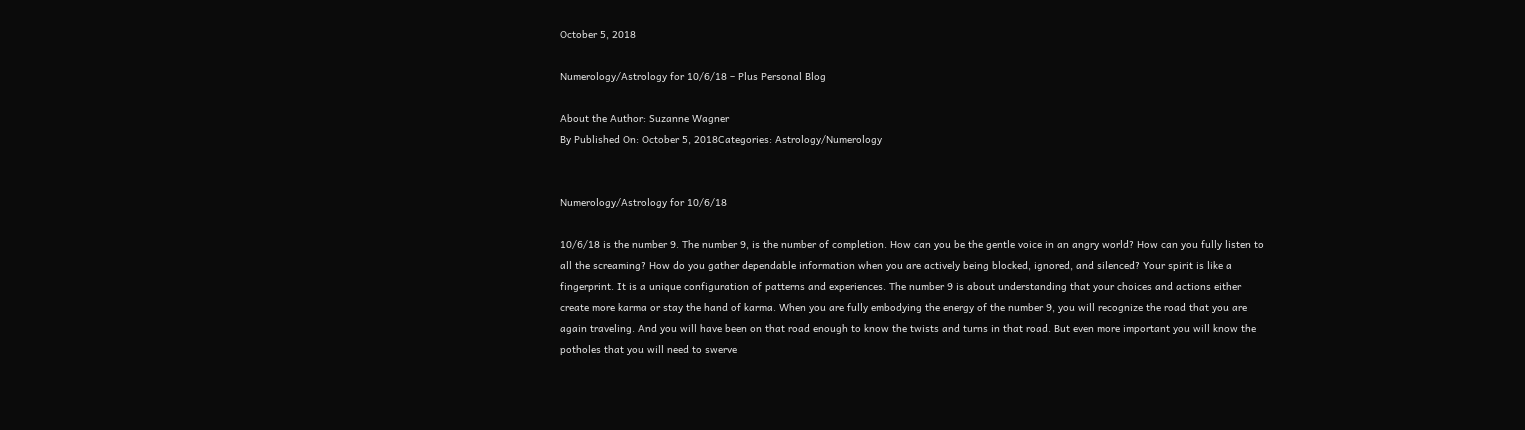October 5, 2018

Numerology/Astrology for 10/6/18 – Plus Personal Blog

About the Author: Suzanne Wagner
By Published On: October 5, 2018Categories: Astrology/Numerology


Numerology/Astrology for 10/6/18

10/6/18 is the number 9. The number 9, is the number of completion. How can you be the gentle voice in an angry world? How can you fully listen to all the screaming? How do you gather dependable information when you are actively being blocked, ignored, and silenced? Your spirit is like a fingerprint. It is a unique configuration of patterns and experiences. The number 9 is about understanding that your choices and actions either create more karma or stay the hand of karma. When you are fully embodying the energy of the number 9, you will recognize the road that you are again traveling. And you will have been on that road enough to know the twists and turns in that road. But even more important you will know the potholes that you will need to swerve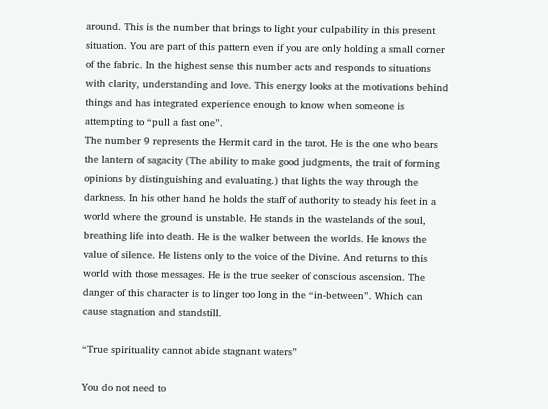around. This is the number that brings to light your culpability in this present situation. You are part of this pattern even if you are only holding a small corner of the fabric. In the highest sense this number acts and responds to situations with clarity, understanding and love. This energy looks at the motivations behind things and has integrated experience enough to know when someone is attempting to “pull a fast one”.
The number 9 represents the Hermit card in the tarot. He is the one who bears the lantern of sagacity (The ability to make good judgments, the trait of forming opinions by distinguishing and evaluating.) that lights the way through the darkness. In his other hand he holds the staff of authority to steady his feet in a world where the ground is unstable. He stands in the wastelands of the soul, breathing life into death. He is the walker between the worlds. He knows the value of silence. He listens only to the voice of the Divine. And returns to this world with those messages. He is the true seeker of conscious ascension. The danger of this character is to linger too long in the “in-between”. Which can cause stagnation and standstill.

“True spirituality cannot abide stagnant waters”

You do not need to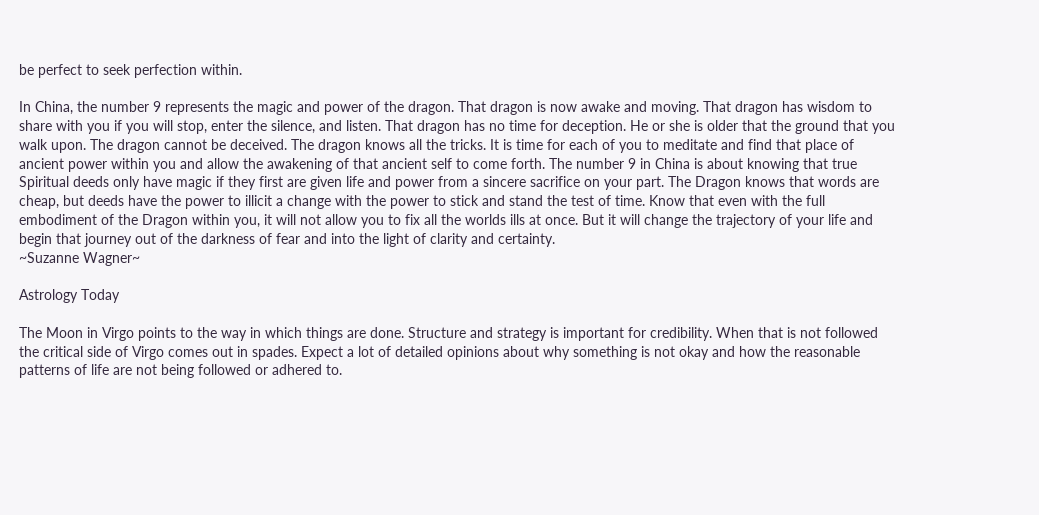be perfect to seek perfection within.

In China, the number 9 represents the magic and power of the dragon. That dragon is now awake and moving. That dragon has wisdom to share with you if you will stop, enter the silence, and listen. That dragon has no time for deception. He or she is older that the ground that you walk upon. The dragon cannot be deceived. The dragon knows all the tricks. It is time for each of you to meditate and find that place of ancient power within you and allow the awakening of that ancient self to come forth. The number 9 in China is about knowing that true Spiritual deeds only have magic if they first are given life and power from a sincere sacrifice on your part. The Dragon knows that words are cheap, but deeds have the power to illicit a change with the power to stick and stand the test of time. Know that even with the full embodiment of the Dragon within you, it will not allow you to fix all the worlds ills at once. But it will change the trajectory of your life and begin that journey out of the darkness of fear and into the light of clarity and certainty.
~Suzanne Wagner~

Astrology Today

The Moon in Virgo points to the way in which things are done. Structure and strategy is important for credibility. When that is not followed the critical side of Virgo comes out in spades. Expect a lot of detailed opinions about why something is not okay and how the reasonable patterns of life are not being followed or adhered to.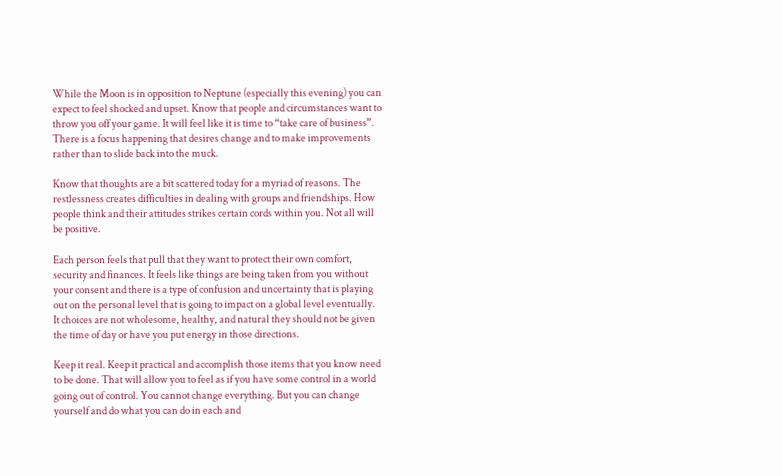While the Moon is in opposition to Neptune (especially this evening) you can expect to feel shocked and upset. Know that people and circumstances want to throw you off your game. It will feel like it is time to “take care of business”. There is a focus happening that desires change and to make improvements rather than to slide back into the muck.

Know that thoughts are a bit scattered today for a myriad of reasons. The restlessness creates difficulties in dealing with groups and friendships. How people think and their attitudes strikes certain cords within you. Not all will be positive.

Each person feels that pull that they want to protect their own comfort, security and finances. It feels like things are being taken from you without your consent and there is a type of confusion and uncertainty that is playing out on the personal level that is going to impact on a global level eventually. It choices are not wholesome, healthy, and natural they should not be given the time of day or have you put energy in those directions.

Keep it real. Keep it practical and accomplish those items that you know need to be done. That will allow you to feel as if you have some control in a world going out of control. You cannot change everything. But you can change yourself and do what you can do in each and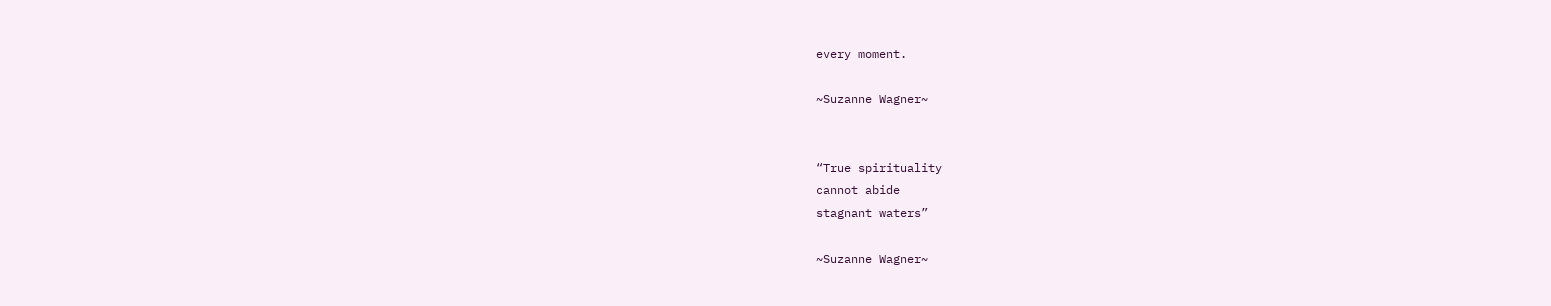every moment.

~Suzanne Wagner~


“True spirituality
cannot abide
stagnant waters”

~Suzanne Wagner~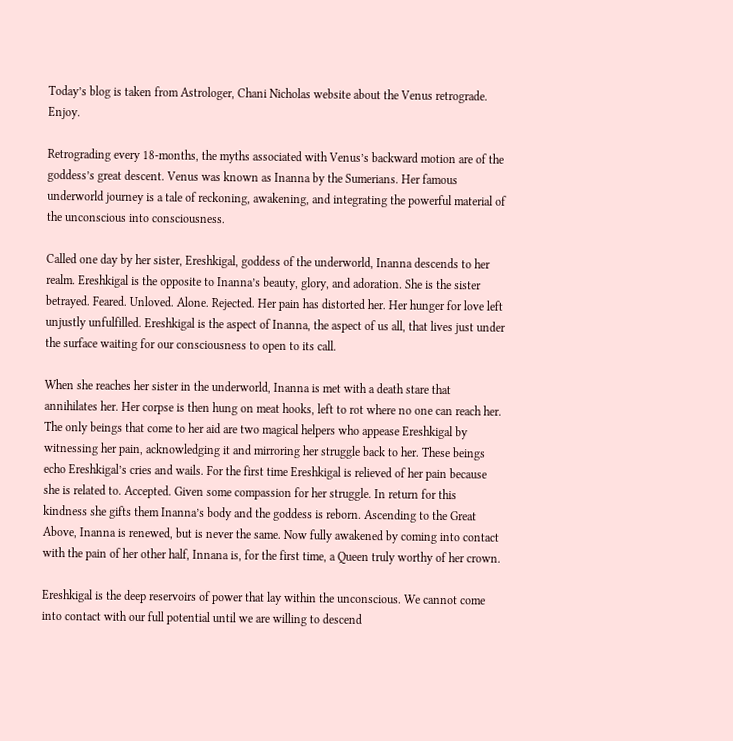Today’s blog is taken from Astrologer, Chani Nicholas website about the Venus retrograde. Enjoy.

Retrograding every 18-months, the myths associated with Venus’s backward motion are of the goddess’s great descent. Venus was known as Inanna by the Sumerians. Her famous underworld journey is a tale of reckoning, awakening, and integrating the powerful material of the unconscious into consciousness.

Called one day by her sister, Ereshkigal, goddess of the underworld, Inanna descends to her realm. Ereshkigal is the opposite to Inanna’s beauty, glory, and adoration. She is the sister betrayed. Feared. Unloved. Alone. Rejected. Her pain has distorted her. Her hunger for love left unjustly unfulfilled. Ereshkigal is the aspect of Inanna, the aspect of us all, that lives just under the surface waiting for our consciousness to open to its call.

When she reaches her sister in the underworld, Inanna is met with a death stare that annihilates her. Her corpse is then hung on meat hooks, left to rot where no one can reach her. The only beings that come to her aid are two magical helpers who appease Ereshkigal by witnessing her pain, acknowledging it and mirroring her struggle back to her. These beings echo Ereshkigal’s cries and wails. For the first time Ereshkigal is relieved of her pain because she is related to. Accepted. Given some compassion for her struggle. In return for this kindness she gifts them Inanna’s body and the goddess is reborn. Ascending to the Great Above, Inanna is renewed, but is never the same. Now fully awakened by coming into contact with the pain of her other half, Innana is, for the first time, a Queen truly worthy of her crown.

Ereshkigal is the deep reservoirs of power that lay within the unconscious. We cannot come into contact with our full potential until we are willing to descend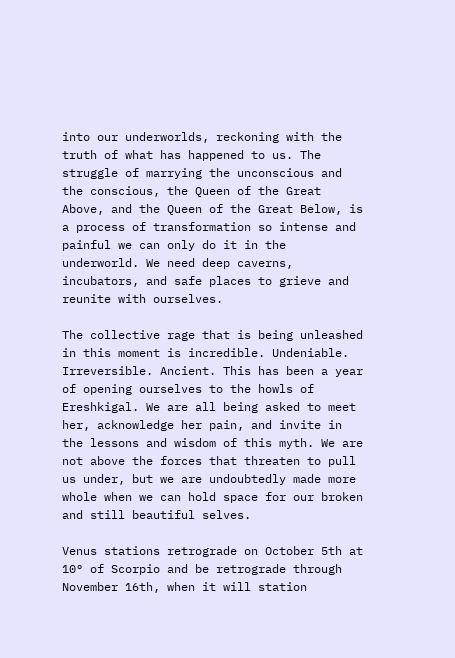into our underworlds, reckoning with the truth of what has happened to us. The struggle of marrying the unconscious and the conscious, the Queen of the Great Above, and the Queen of the Great Below, is a process of transformation so intense and painful we can only do it in the underworld. We need deep caverns, incubators, and safe places to grieve and reunite with ourselves.

The collective rage that is being unleashed in this moment is incredible. Undeniable. Irreversible. Ancient. This has been a year of opening ourselves to the howls of Ereshkigal. We are all being asked to meet her, acknowledge her pain, and invite in the lessons and wisdom of this myth. We are not above the forces that threaten to pull us under, but we are undoubtedly made more whole when we can hold space for our broken and still beautiful selves.

Venus stations retrograde on October 5th at 10° of Scorpio and be retrograde through November 16th, when it will station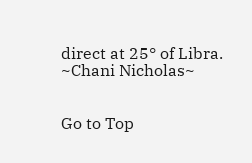direct at 25° of Libra.
~Chani Nicholas~


Go to Top